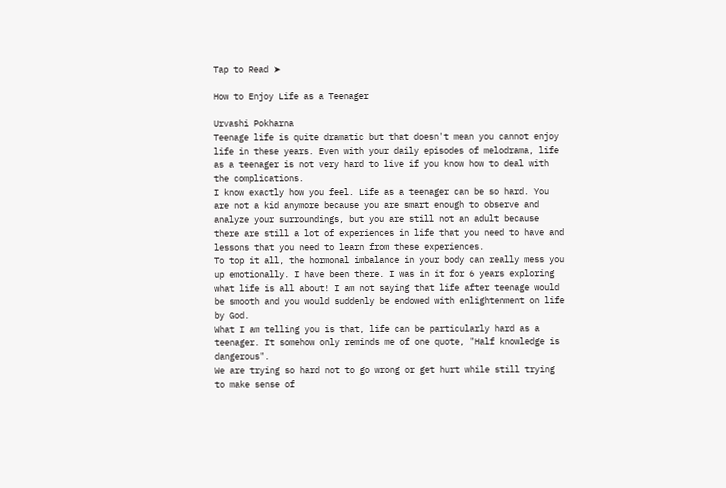Tap to Read ➤

How to Enjoy Life as a Teenager

Urvashi Pokharna
Teenage life is quite dramatic but that doesn't mean you cannot enjoy life in these years. Even with your daily episodes of melodrama, life as a teenager is not very hard to live if you know how to deal with the complications.
I know exactly how you feel. Life as a teenager can be so hard. You are not a kid anymore because you are smart enough to observe and analyze your surroundings, but you are still not an adult because there are still a lot of experiences in life that you need to have and lessons that you need to learn from these experiences.
To top it all, the hormonal imbalance in your body can really mess you up emotionally. I have been there. I was in it for 6 years exploring what life is all about! I am not saying that life after teenage would be smooth and you would suddenly be endowed with enlightenment on life by God.
What I am telling you is that, life can be particularly hard as a teenager. It somehow only reminds me of one quote, "Half knowledge is dangerous".
We are trying so hard not to go wrong or get hurt while still trying to make sense of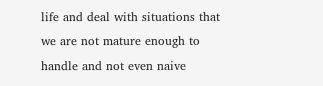life and deal with situations that we are not mature enough to handle and not even naive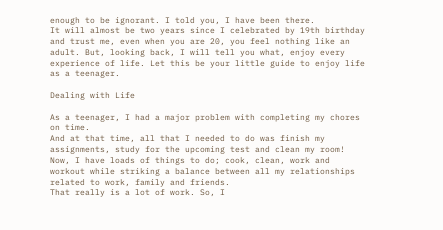enough to be ignorant. I told you, I have been there.
It will almost be two years since I celebrated by 19th birthday and trust me, even when you are 20, you feel nothing like an adult. But, looking back, I will tell you what, enjoy every experience of life. Let this be your little guide to enjoy life as a teenager.

Dealing with Life

As a teenager, I had a major problem with completing my chores on time.
And at that time, all that I needed to do was finish my assignments, study for the upcoming test and clean my room! Now, I have loads of things to do; cook, clean, work and workout while striking a balance between all my relationships related to work, family and friends.
That really is a lot of work. So, I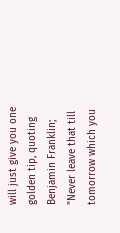will just give you one golden tip, quoting Benjamin Franklin; "Never leave that till tomorrow which you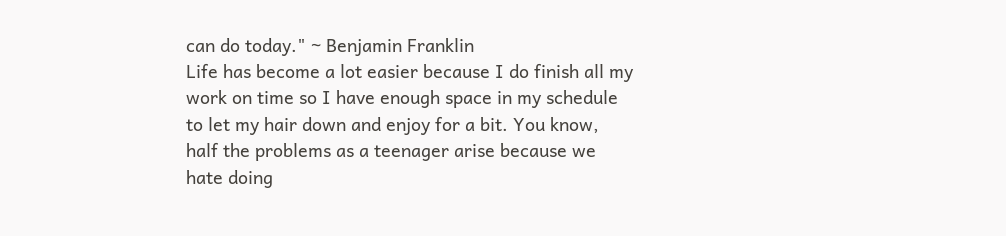can do today." ~ Benjamin Franklin
Life has become a lot easier because I do finish all my work on time so I have enough space in my schedule to let my hair down and enjoy for a bit. You know, half the problems as a teenager arise because we hate doing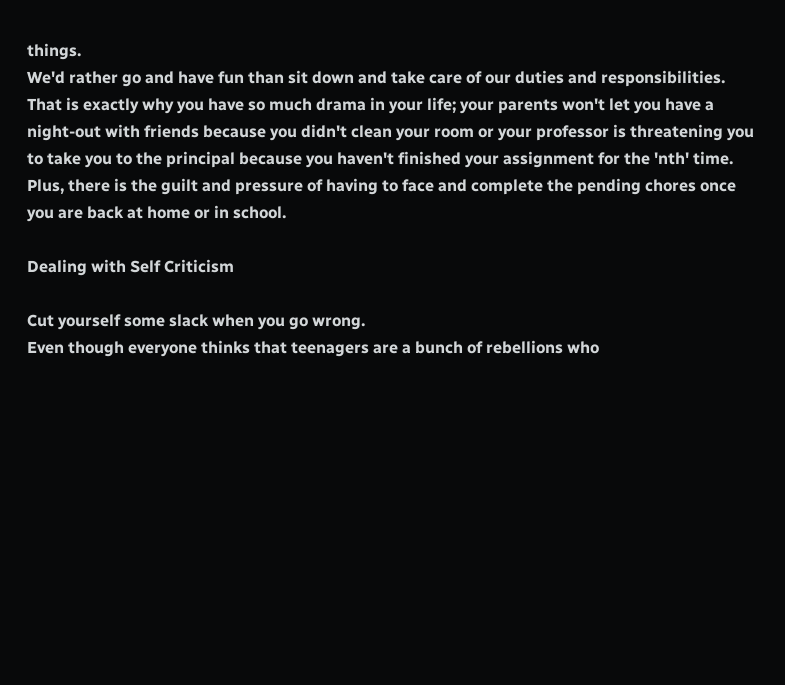things.
We'd rather go and have fun than sit down and take care of our duties and responsibilities.
That is exactly why you have so much drama in your life; your parents won't let you have a night-out with friends because you didn't clean your room or your professor is threatening you to take you to the principal because you haven't finished your assignment for the 'nth' time.
Plus, there is the guilt and pressure of having to face and complete the pending chores once you are back at home or in school.

Dealing with Self Criticism

Cut yourself some slack when you go wrong.
Even though everyone thinks that teenagers are a bunch of rebellions who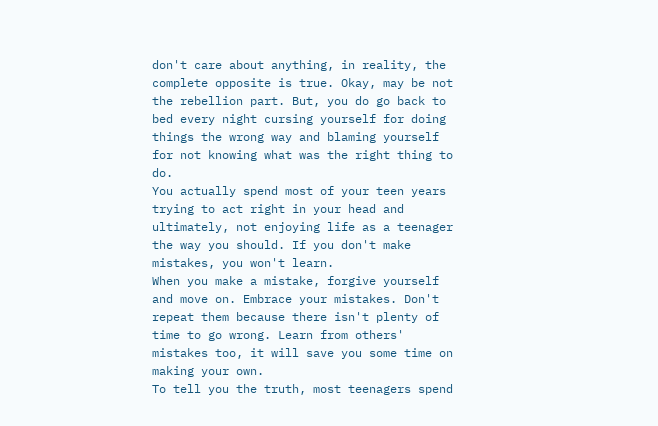don't care about anything, in reality, the complete opposite is true. Okay, may be not the rebellion part. But, you do go back to bed every night cursing yourself for doing things the wrong way and blaming yourself for not knowing what was the right thing to do.
You actually spend most of your teen years trying to act right in your head and ultimately, not enjoying life as a teenager the way you should. If you don't make mistakes, you won't learn.
When you make a mistake, forgive yourself and move on. Embrace your mistakes. Don't repeat them because there isn't plenty of time to go wrong. Learn from others' mistakes too, it will save you some time on making your own.
To tell you the truth, most teenagers spend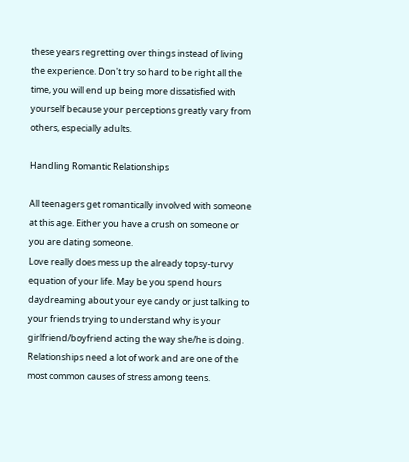these years regretting over things instead of living the experience. Don't try so hard to be right all the time, you will end up being more dissatisfied with yourself because your perceptions greatly vary from others, especially adults.

Handling Romantic Relationships

All teenagers get romantically involved with someone at this age. Either you have a crush on someone or you are dating someone.
Love really does mess up the already topsy-turvy equation of your life. May be you spend hours daydreaming about your eye candy or just talking to your friends trying to understand why is your girlfriend/boyfriend acting the way she/he is doing. Relationships need a lot of work and are one of the most common causes of stress among teens.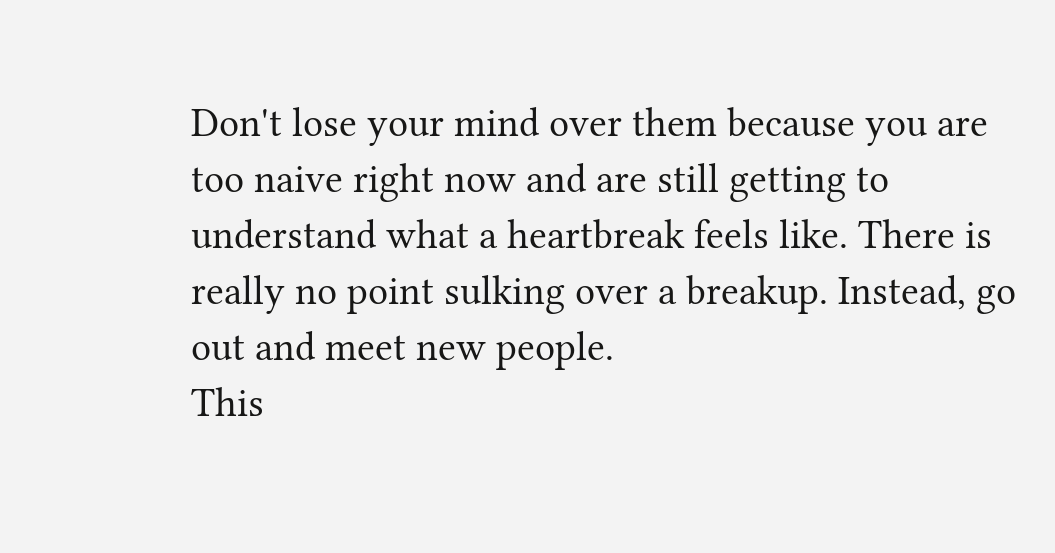Don't lose your mind over them because you are too naive right now and are still getting to understand what a heartbreak feels like. There is really no point sulking over a breakup. Instead, go out and meet new people.
This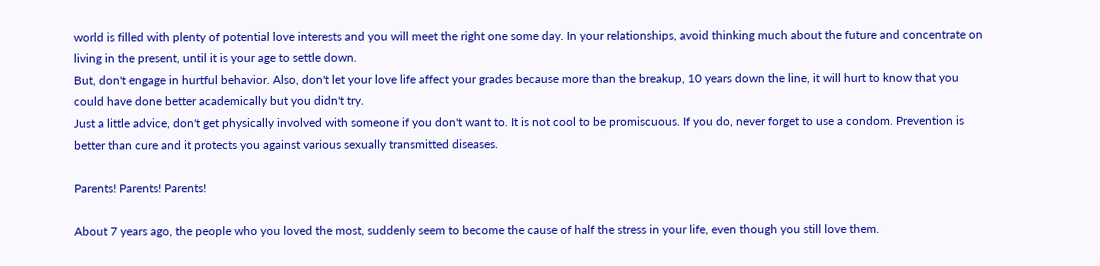world is filled with plenty of potential love interests and you will meet the right one some day. In your relationships, avoid thinking much about the future and concentrate on living in the present, until it is your age to settle down.
But, don't engage in hurtful behavior. Also, don't let your love life affect your grades because more than the breakup, 10 years down the line, it will hurt to know that you could have done better academically but you didn't try.
Just a little advice, don't get physically involved with someone if you don't want to. It is not cool to be promiscuous. If you do, never forget to use a condom. Prevention is better than cure and it protects you against various sexually transmitted diseases.

Parents! Parents! Parents!

About 7 years ago, the people who you loved the most, suddenly seem to become the cause of half the stress in your life, even though you still love them.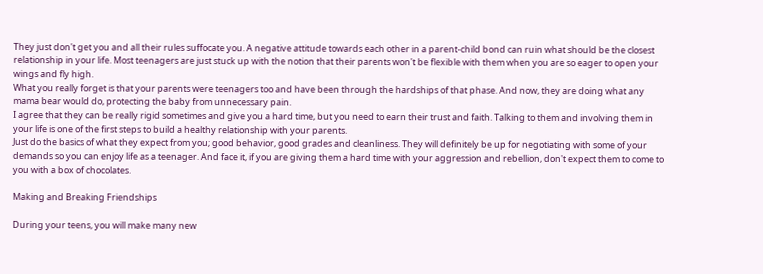They just don't get you and all their rules suffocate you. A negative attitude towards each other in a parent-child bond can ruin what should be the closest relationship in your life. Most teenagers are just stuck up with the notion that their parents won't be flexible with them when you are so eager to open your wings and fly high.
What you really forget is that your parents were teenagers too and have been through the hardships of that phase. And now, they are doing what any mama bear would do, protecting the baby from unnecessary pain.
I agree that they can be really rigid sometimes and give you a hard time, but you need to earn their trust and faith. Talking to them and involving them in your life is one of the first steps to build a healthy relationship with your parents.
Just do the basics of what they expect from you; good behavior, good grades and cleanliness. They will definitely be up for negotiating with some of your demands so you can enjoy life as a teenager. And face it, if you are giving them a hard time with your aggression and rebellion, don't expect them to come to you with a box of chocolates.

Making and Breaking Friendships

During your teens, you will make many new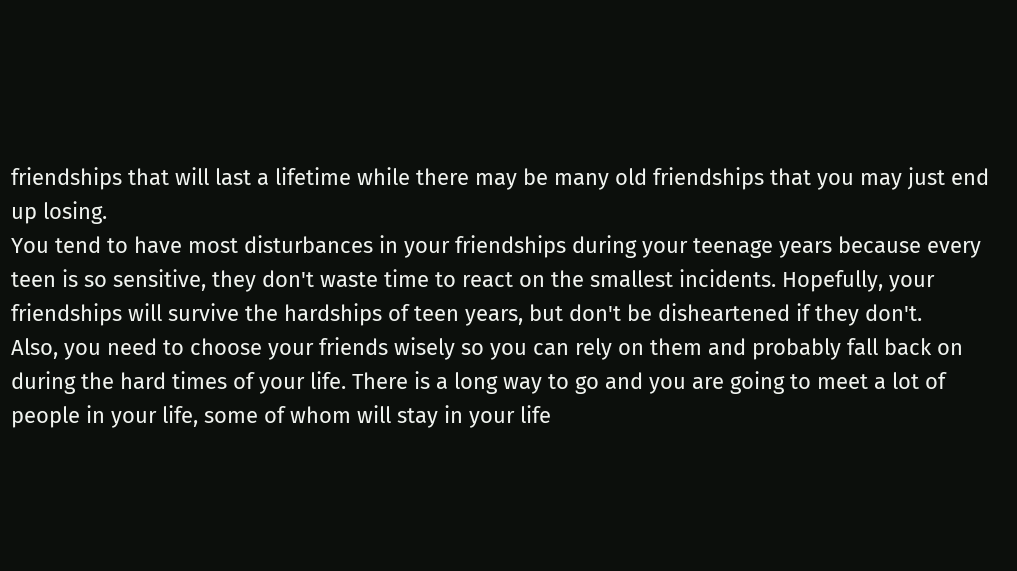friendships that will last a lifetime while there may be many old friendships that you may just end up losing.
You tend to have most disturbances in your friendships during your teenage years because every teen is so sensitive, they don't waste time to react on the smallest incidents. Hopefully, your friendships will survive the hardships of teen years, but don't be disheartened if they don't.
Also, you need to choose your friends wisely so you can rely on them and probably fall back on during the hard times of your life. There is a long way to go and you are going to meet a lot of people in your life, some of whom will stay in your life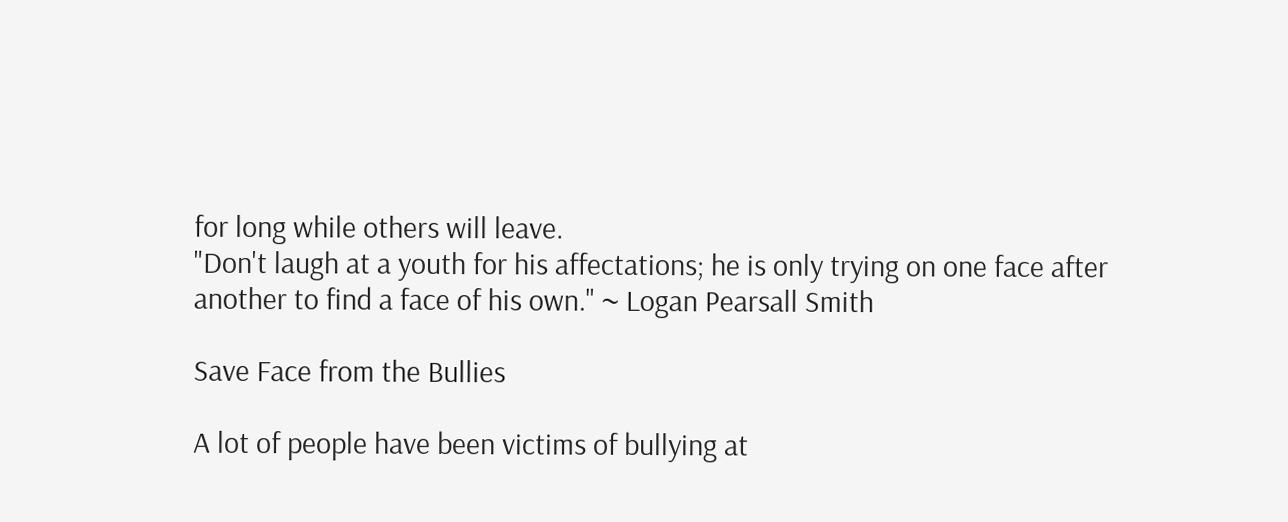for long while others will leave.
"Don't laugh at a youth for his affectations; he is only trying on one face after another to find a face of his own." ~ Logan Pearsall Smith

Save Face from the Bullies

A lot of people have been victims of bullying at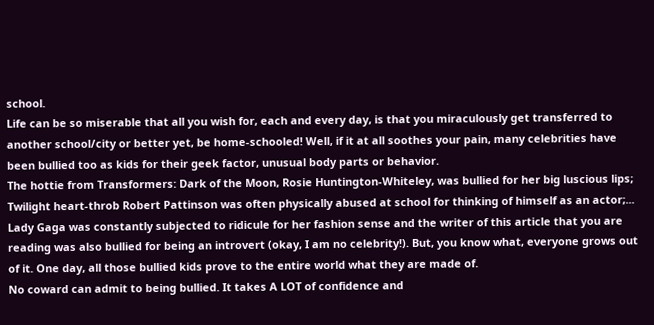school.
Life can be so miserable that all you wish for, each and every day, is that you miraculously get transferred to another school/city or better yet, be home-schooled! Well, if it at all soothes your pain, many celebrities have been bullied too as kids for their geek factor, unusual body parts or behavior.
The hottie from Transformers: Dark of the Moon, Rosie Huntington-Whiteley, was bullied for her big luscious lips; Twilight heart-throb Robert Pattinson was often physically abused at school for thinking of himself as an actor;...
Lady Gaga was constantly subjected to ridicule for her fashion sense and the writer of this article that you are reading was also bullied for being an introvert (okay, I am no celebrity!). But, you know what, everyone grows out of it. One day, all those bullied kids prove to the entire world what they are made of.
No coward can admit to being bullied. It takes A LOT of confidence and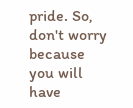pride. So, don't worry because you will have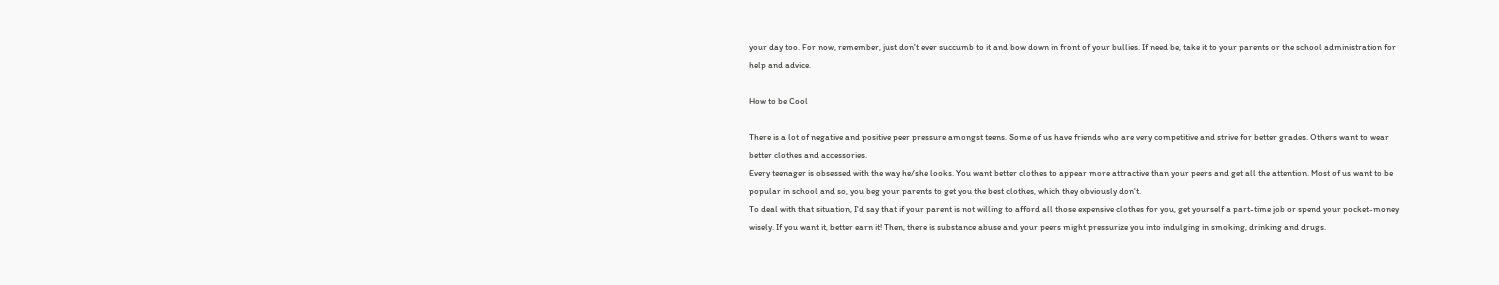your day too. For now, remember, just don't ever succumb to it and bow down in front of your bullies. If need be, take it to your parents or the school administration for help and advice.

How to be Cool

There is a lot of negative and positive peer pressure amongst teens. Some of us have friends who are very competitive and strive for better grades. Others want to wear better clothes and accessories.
Every teenager is obsessed with the way he/she looks. You want better clothes to appear more attractive than your peers and get all the attention. Most of us want to be popular in school and so, you beg your parents to get you the best clothes, which they obviously don't.
To deal with that situation, I'd say that if your parent is not willing to afford all those expensive clothes for you, get yourself a part-time job or spend your pocket-money wisely. If you want it, better earn it! Then, there is substance abuse and your peers might pressurize you into indulging in smoking, drinking and drugs.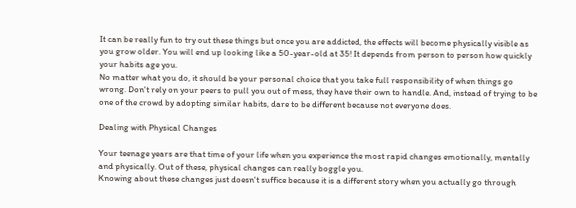It can be really fun to try out these things but once you are addicted, the effects will become physically visible as you grow older. You will end up looking like a 50-year-old at 35! It depends from person to person how quickly your habits age you.
No matter what you do, it should be your personal choice that you take full responsibility of when things go wrong. Don't rely on your peers to pull you out of mess, they have their own to handle. And, instead of trying to be one of the crowd by adopting similar habits, dare to be different because not everyone does.

Dealing with Physical Changes

Your teenage years are that time of your life when you experience the most rapid changes emotionally, mentally and physically. Out of these, physical changes can really boggle you.
Knowing about these changes just doesn't suffice because it is a different story when you actually go through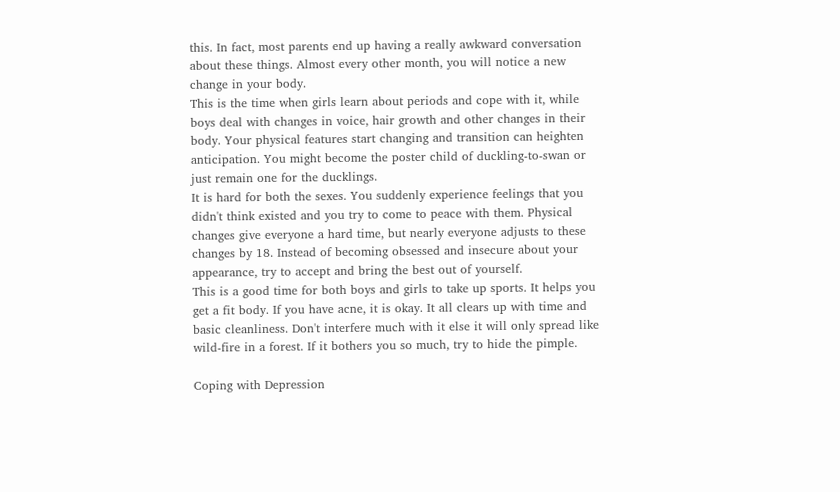this. In fact, most parents end up having a really awkward conversation about these things. Almost every other month, you will notice a new change in your body.
This is the time when girls learn about periods and cope with it, while boys deal with changes in voice, hair growth and other changes in their body. Your physical features start changing and transition can heighten anticipation. You might become the poster child of duckling-to-swan or just remain one for the ducklings.
It is hard for both the sexes. You suddenly experience feelings that you didn't think existed and you try to come to peace with them. Physical changes give everyone a hard time, but nearly everyone adjusts to these changes by 18. Instead of becoming obsessed and insecure about your appearance, try to accept and bring the best out of yourself.
This is a good time for both boys and girls to take up sports. It helps you get a fit body. If you have acne, it is okay. It all clears up with time and basic cleanliness. Don't interfere much with it else it will only spread like wild-fire in a forest. If it bothers you so much, try to hide the pimple.

Coping with Depression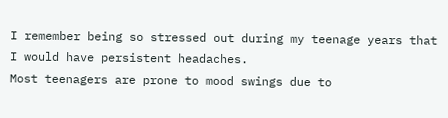I remember being so stressed out during my teenage years that I would have persistent headaches.
Most teenagers are prone to mood swings due to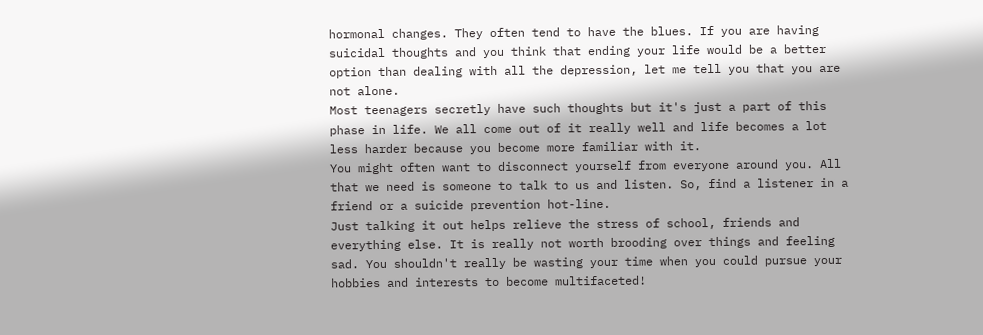hormonal changes. They often tend to have the blues. If you are having suicidal thoughts and you think that ending your life would be a better option than dealing with all the depression, let me tell you that you are not alone.
Most teenagers secretly have such thoughts but it's just a part of this phase in life. We all come out of it really well and life becomes a lot less harder because you become more familiar with it.
You might often want to disconnect yourself from everyone around you. All that we need is someone to talk to us and listen. So, find a listener in a friend or a suicide prevention hot-line.
Just talking it out helps relieve the stress of school, friends and everything else. It is really not worth brooding over things and feeling sad. You shouldn't really be wasting your time when you could pursue your hobbies and interests to become multifaceted!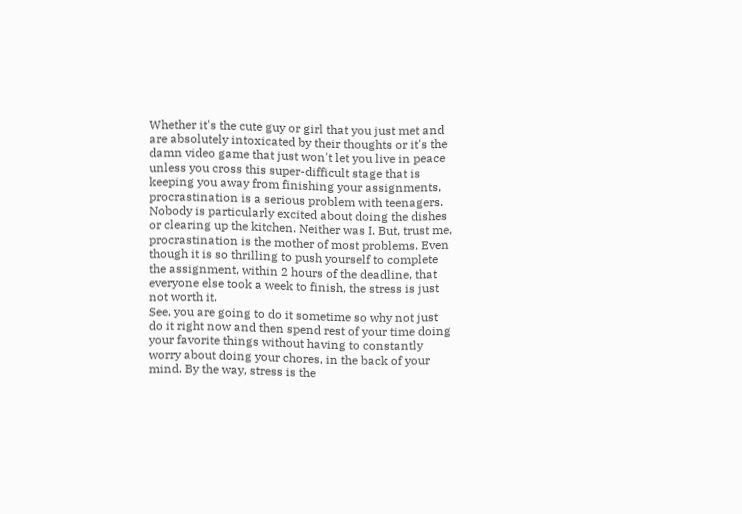Whether it's the cute guy or girl that you just met and are absolutely intoxicated by their thoughts or it's the damn video game that just won't let you live in peace unless you cross this super-difficult stage that is keeping you away from finishing your assignments, procrastination is a serious problem with teenagers.
Nobody is particularly excited about doing the dishes or clearing up the kitchen. Neither was I. But, trust me, procrastination is the mother of most problems. Even though it is so thrilling to push yourself to complete the assignment, within 2 hours of the deadline, that everyone else took a week to finish, the stress is just not worth it.
See, you are going to do it sometime so why not just do it right now and then spend rest of your time doing your favorite things without having to constantly worry about doing your chores, in the back of your mind. By the way, stress is the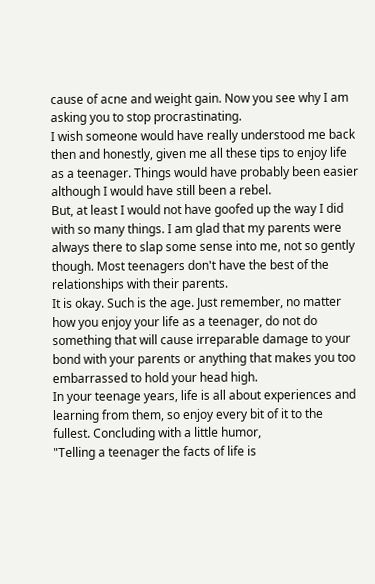cause of acne and weight gain. Now you see why I am asking you to stop procrastinating.
I wish someone would have really understood me back then and honestly, given me all these tips to enjoy life as a teenager. Things would have probably been easier although I would have still been a rebel.
But, at least I would not have goofed up the way I did with so many things. I am glad that my parents were always there to slap some sense into me, not so gently though. Most teenagers don't have the best of the relationships with their parents.
It is okay. Such is the age. Just remember, no matter how you enjoy your life as a teenager, do not do something that will cause irreparable damage to your bond with your parents or anything that makes you too embarrassed to hold your head high.
In your teenage years, life is all about experiences and learning from them, so enjoy every bit of it to the fullest. Concluding with a little humor,
"Telling a teenager the facts of life is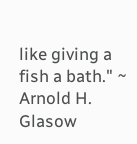like giving a fish a bath." ~ Arnold H. Glasow